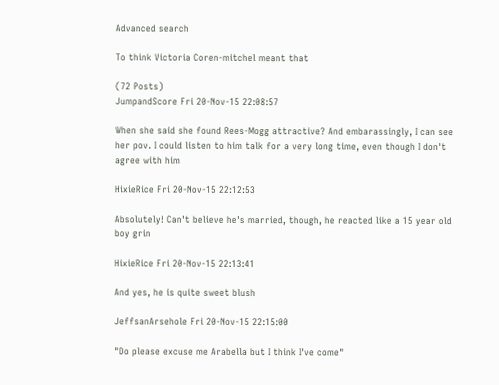Advanced search

To think Victoria Coren-mitchel meant that

(72 Posts)
JumpandScore Fri 20-Nov-15 22:08:57

When she said she found Rees-Mogg attractive? And embarassingly, I can see her pov. I could listen to him talk for a very long time, even though I don't agree with him

HixieRice Fri 20-Nov-15 22:12:53

Absolutely! Can't believe he's married, though, he reacted like a 15 year old boy grin

HixieRice Fri 20-Nov-15 22:13:41

And yes, he is quite sweet blush

JeffsanArsehole Fri 20-Nov-15 22:15:00

"Do please excuse me Arabella but I think I've come"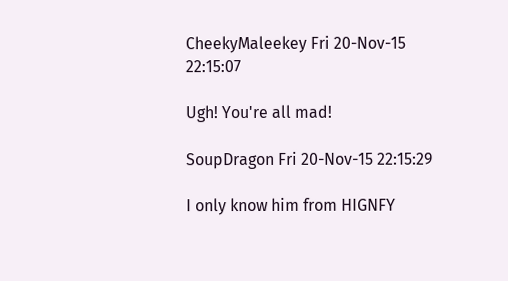CheekyMaleekey Fri 20-Nov-15 22:15:07

Ugh! You're all mad!

SoupDragon Fri 20-Nov-15 22:15:29

I only know him from HIGNFY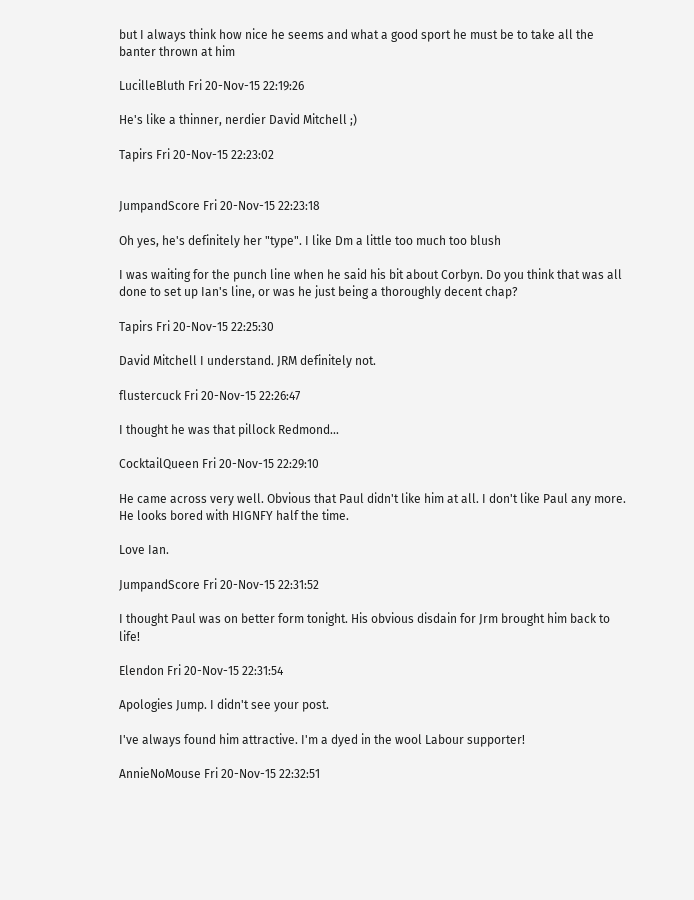but I always think how nice he seems and what a good sport he must be to take all the banter thrown at him

LucilleBluth Fri 20-Nov-15 22:19:26

He's like a thinner, nerdier David Mitchell ;)

Tapirs Fri 20-Nov-15 22:23:02


JumpandScore Fri 20-Nov-15 22:23:18

Oh yes, he's definitely her "type". I like Dm a little too much too blush

I was waiting for the punch line when he said his bit about Corbyn. Do you think that was all done to set up Ian's line, or was he just being a thoroughly decent chap?

Tapirs Fri 20-Nov-15 22:25:30

David Mitchell I understand. JRM definitely not.

flustercuck Fri 20-Nov-15 22:26:47

I thought he was that pillock Redmond...

CocktailQueen Fri 20-Nov-15 22:29:10

He came across very well. Obvious that Paul didn't like him at all. I don't like Paul any more. He looks bored with HIGNFY half the time.

Love Ian.

JumpandScore Fri 20-Nov-15 22:31:52

I thought Paul was on better form tonight. His obvious disdain for Jrm brought him back to life!

Elendon Fri 20-Nov-15 22:31:54

Apologies Jump. I didn't see your post.

I've always found him attractive. I'm a dyed in the wool Labour supporter!

AnnieNoMouse Fri 20-Nov-15 22:32:51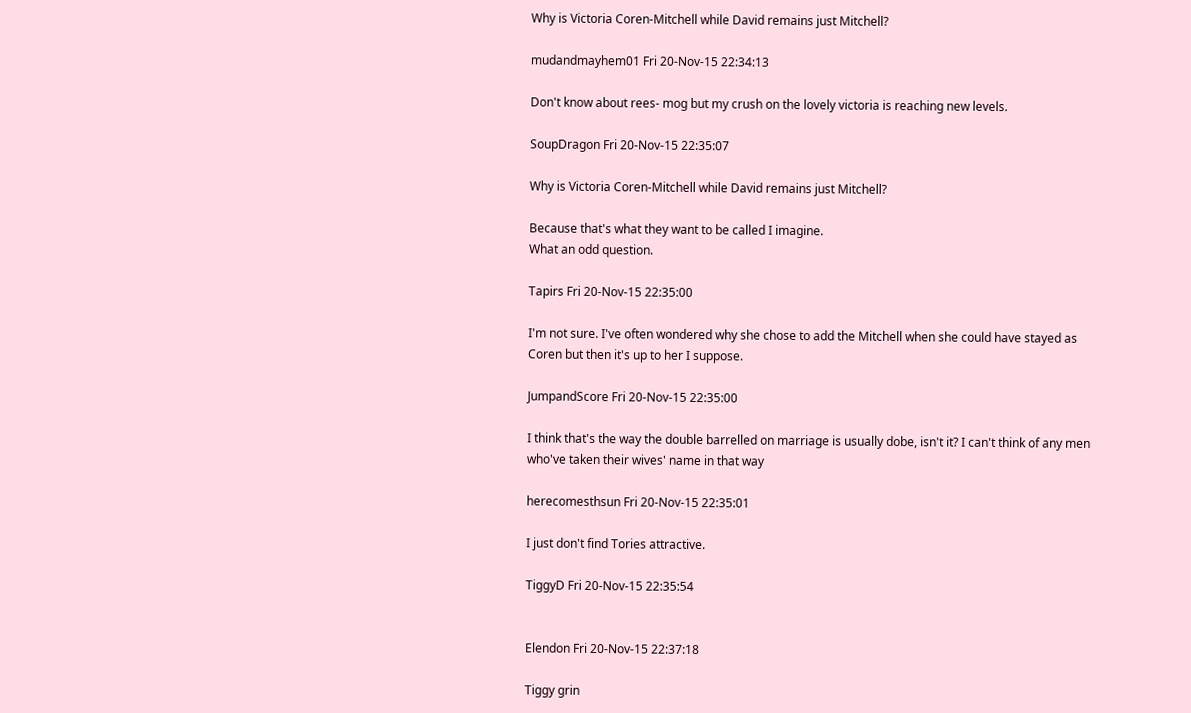Why is Victoria Coren-Mitchell while David remains just Mitchell?

mudandmayhem01 Fri 20-Nov-15 22:34:13

Don't know about rees- mog but my crush on the lovely victoria is reaching new levels.

SoupDragon Fri 20-Nov-15 22:35:07

Why is Victoria Coren-Mitchell while David remains just Mitchell?

Because that's what they want to be called I imagine.
What an odd question.

Tapirs Fri 20-Nov-15 22:35:00

I'm not sure. I've often wondered why she chose to add the Mitchell when she could have stayed as Coren but then it's up to her I suppose.

JumpandScore Fri 20-Nov-15 22:35:00

I think that's the way the double barrelled on marriage is usually dobe, isn't it? I can't think of any men who've taken their wives' name in that way

herecomesthsun Fri 20-Nov-15 22:35:01

I just don't find Tories attractive.

TiggyD Fri 20-Nov-15 22:35:54


Elendon Fri 20-Nov-15 22:37:18

Tiggy grin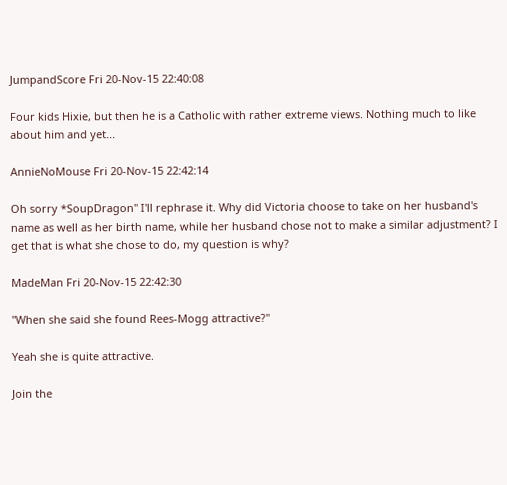JumpandScore Fri 20-Nov-15 22:40:08

Four kids Hixie, but then he is a Catholic with rather extreme views. Nothing much to like about him and yet...

AnnieNoMouse Fri 20-Nov-15 22:42:14

Oh sorry *SoupDragon" I'll rephrase it. Why did Victoria choose to take on her husband's name as well as her birth name, while her husband chose not to make a similar adjustment? I get that is what she chose to do, my question is why?

MadeMan Fri 20-Nov-15 22:42:30

"When she said she found Rees-Mogg attractive?"

Yeah she is quite attractive.

Join the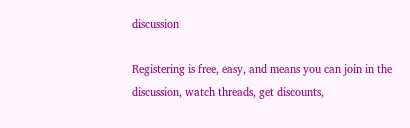discussion

Registering is free, easy, and means you can join in the discussion, watch threads, get discounts,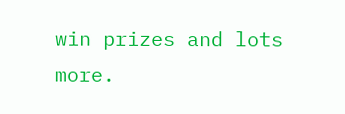win prizes and lots more.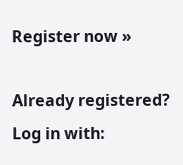Register now »

Already registered? Log in with: